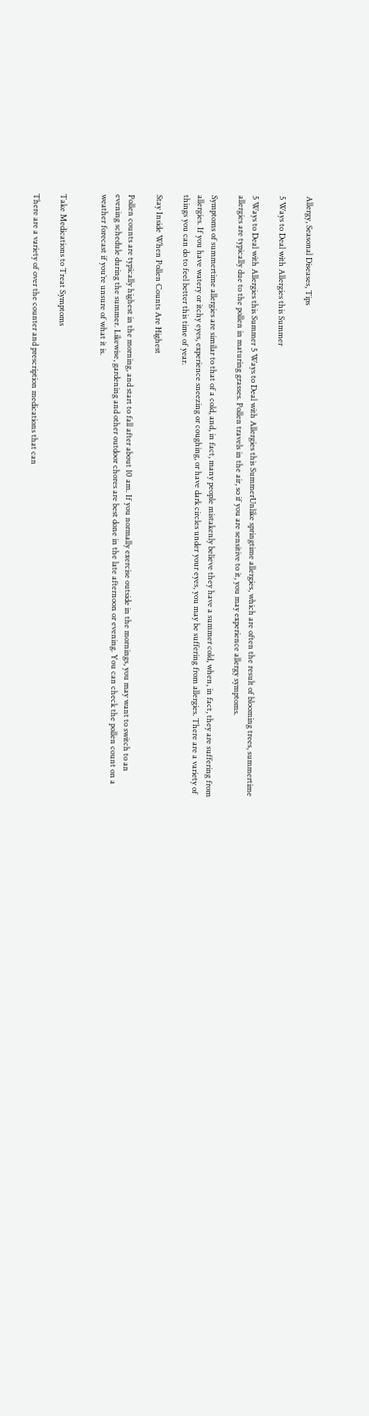Allergy, Seasonal Diseases, Tips

5 Ways to Deal with Allergies this Summer

5 Ways to Deal with Allergies this Summer 5 Ways to Deal with Allergies this SummerUnlike springtime allergies, which are often the result of blooming trees, summertime allergies are typically due to the pollen in maturing grasses. Pollen travels in the air, so if you are sensitive to it, you may experience allergy symptoms.

Symptoms of summertime allergies are similar to that of a cold, and, in fact, many people mistakenly believe they have a summer cold, when, in fact, they are suffering from allergies. If you have watery or itchy eyes, experience sneezing or coughing, or have dark circles under your eyes, you may be suffering from allergies. There are a variety of things you can do to feel better this time of year.

Stay Inside When Pollen Counts Are Highest

Pollen counts are typically highest in the morning, and start to fall after about 10 am. If you normally exercise outside in the mornings, you may want to switch to an evening schedule during the summer. Likewise, gardening and other outdoor chores are best done in the late afternoon or evening. You can check the pollen count on a weather forecast if you’re unsure of what it is.


Take Medications to Treat Symptoms

There are a variety of over the counter and prescription medications that can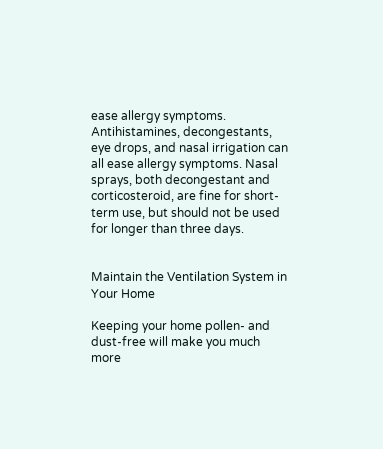ease allergy symptoms. Antihistamines, decongestants, eye drops, and nasal irrigation can all ease allergy symptoms. Nasal sprays, both decongestant and corticosteroid, are fine for short-term use, but should not be used for longer than three days.


Maintain the Ventilation System in Your Home

Keeping your home pollen- and dust-free will make you much more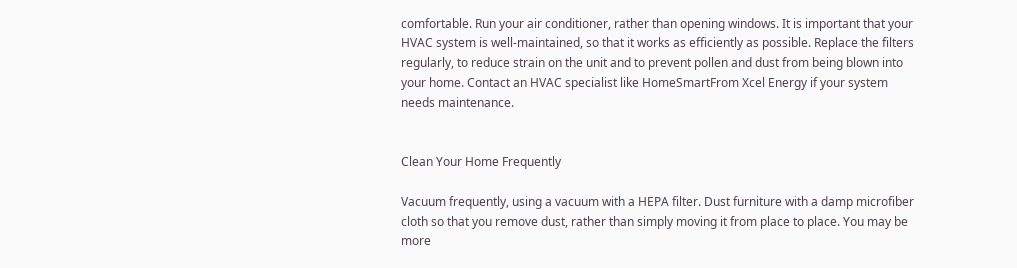comfortable. Run your air conditioner, rather than opening windows. It is important that your HVAC system is well-maintained, so that it works as efficiently as possible. Replace the filters regularly, to reduce strain on the unit and to prevent pollen and dust from being blown into your home. Contact an HVAC specialist like HomeSmartFrom Xcel Energy if your system needs maintenance.


Clean Your Home Frequently

Vacuum frequently, using a vacuum with a HEPA filter. Dust furniture with a damp microfiber cloth so that you remove dust, rather than simply moving it from place to place. You may be more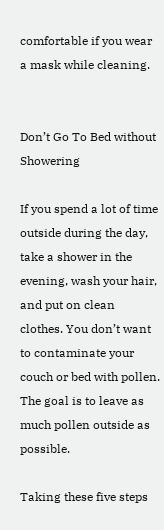comfortable if you wear a mask while cleaning.


Don’t Go To Bed without Showering

If you spend a lot of time outside during the day, take a shower in the evening, wash your hair, and put on clean clothes. You don’t want to contaminate your couch or bed with pollen. The goal is to leave as much pollen outside as possible.

Taking these five steps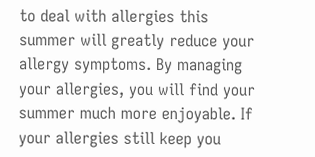to deal with allergies this summer will greatly reduce your allergy symptoms. By managing your allergies, you will find your summer much more enjoyable. If your allergies still keep you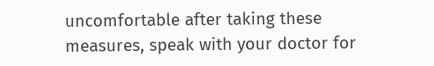uncomfortable after taking these measures, speak with your doctor for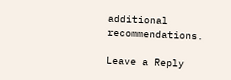additional recommendations.

Leave a Reply